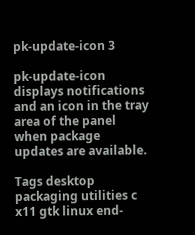pk-update-icon 3

pk-update-icon displays notifications and an icon in the tray area of the panel when package updates are available.

Tags desktop packaging utilities c x11 gtk linux end-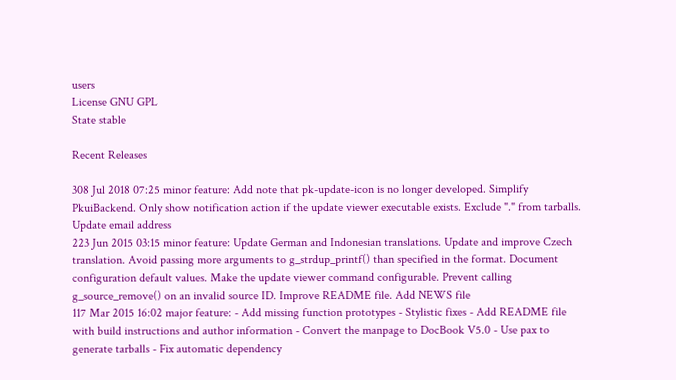users
License GNU GPL
State stable

Recent Releases

308 Jul 2018 07:25 minor feature: Add note that pk-update-icon is no longer developed. Simplify PkuiBackend. Only show notification action if the update viewer executable exists. Exclude "." from tarballs. Update email address
223 Jun 2015 03:15 minor feature: Update German and Indonesian translations. Update and improve Czech translation. Avoid passing more arguments to g_strdup_printf() than specified in the format. Document configuration default values. Make the update viewer command configurable. Prevent calling g_source_remove() on an invalid source ID. Improve README file. Add NEWS file
117 Mar 2015 16:02 major feature: - Add missing function prototypes - Stylistic fixes - Add README file with build instructions and author information - Convert the manpage to DocBook V5.0 - Use pax to generate tarballs - Fix automatic dependency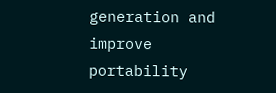generation and improve portability